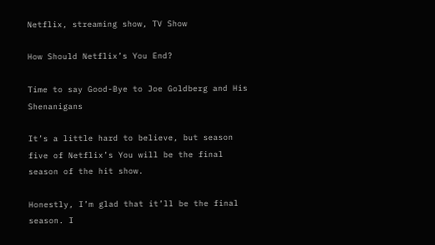Netflix, streaming show, TV Show

How Should Netflix’s You End?

Time to say Good-Bye to Joe Goldberg and His Shenanigans

It’s a little hard to believe, but season five of Netflix’s You will be the final season of the hit show.

Honestly, I’m glad that it’ll be the final season. I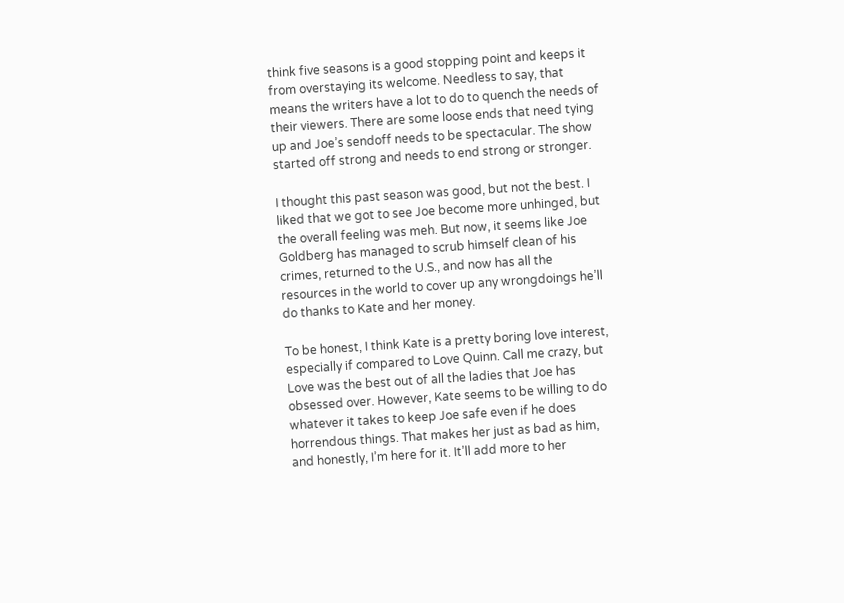think five seasons is a good stopping point and keeps it from overstaying its welcome. Needless to say, that means the writers have a lot to do to quench the needs of their viewers. There are some loose ends that need tying up and Joe’s sendoff needs to be spectacular. The show started off strong and needs to end strong or stronger.

I thought this past season was good, but not the best. I liked that we got to see Joe become more unhinged, but the overall feeling was meh. But now, it seems like Joe Goldberg has managed to scrub himself clean of his crimes, returned to the U.S., and now has all the resources in the world to cover up any wrongdoings he’ll do thanks to Kate and her money.

To be honest, I think Kate is a pretty boring love interest, especially if compared to Love Quinn. Call me crazy, but Love was the best out of all the ladies that Joe has obsessed over. However, Kate seems to be willing to do whatever it takes to keep Joe safe even if he does horrendous things. That makes her just as bad as him, and honestly, I’m here for it. It’ll add more to her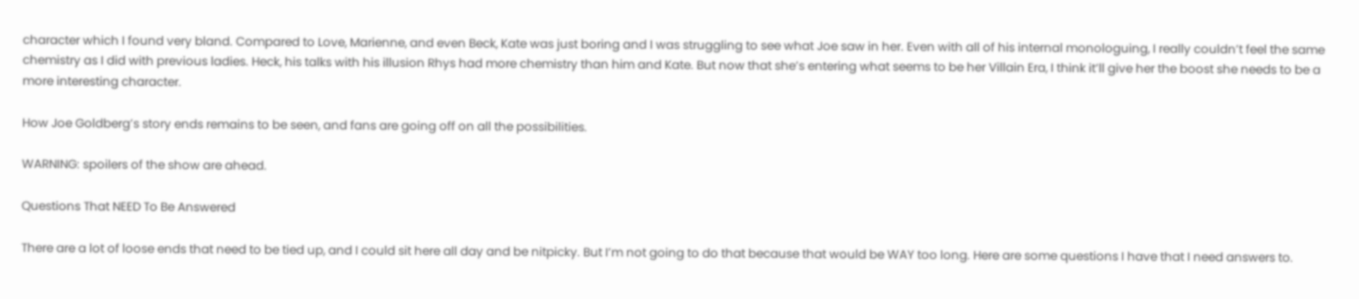character which I found very bland. Compared to Love, Marienne, and even Beck, Kate was just boring and I was struggling to see what Joe saw in her. Even with all of his internal monologuing, I really couldn’t feel the same chemistry as I did with previous ladies. Heck, his talks with his illusion Rhys had more chemistry than him and Kate. But now that she’s entering what seems to be her Villain Era, I think it’ll give her the boost she needs to be a more interesting character.

How Joe Goldberg’s story ends remains to be seen, and fans are going off on all the possibilities.

WARNING: spoilers of the show are ahead.

Questions That NEED To Be Answered

There are a lot of loose ends that need to be tied up, and I could sit here all day and be nitpicky. But I’m not going to do that because that would be WAY too long. Here are some questions I have that I need answers to.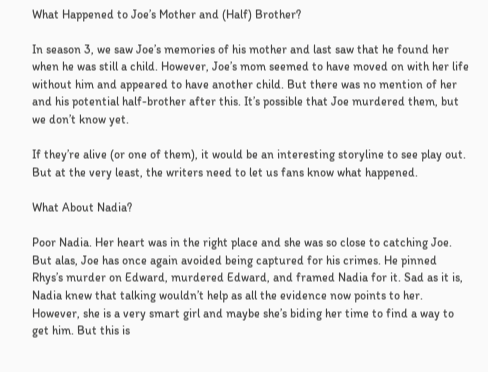What Happened to Joe’s Mother and (Half) Brother?

In season 3, we saw Joe’s memories of his mother and last saw that he found her when he was still a child. However, Joe’s mom seemed to have moved on with her life without him and appeared to have another child. But there was no mention of her and his potential half-brother after this. It’s possible that Joe murdered them, but we don’t know yet.

If they’re alive (or one of them), it would be an interesting storyline to see play out. But at the very least, the writers need to let us fans know what happened.

What About Nadia?

Poor Nadia. Her heart was in the right place and she was so close to catching Joe. But alas, Joe has once again avoided being captured for his crimes. He pinned Rhys’s murder on Edward, murdered Edward, and framed Nadia for it. Sad as it is, Nadia knew that talking wouldn’t help as all the evidence now points to her. However, she is a very smart girl and maybe she’s biding her time to find a way to get him. But this is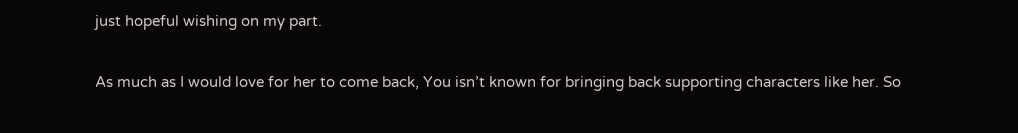just hopeful wishing on my part.

As much as I would love for her to come back, You isn’t known for bringing back supporting characters like her. So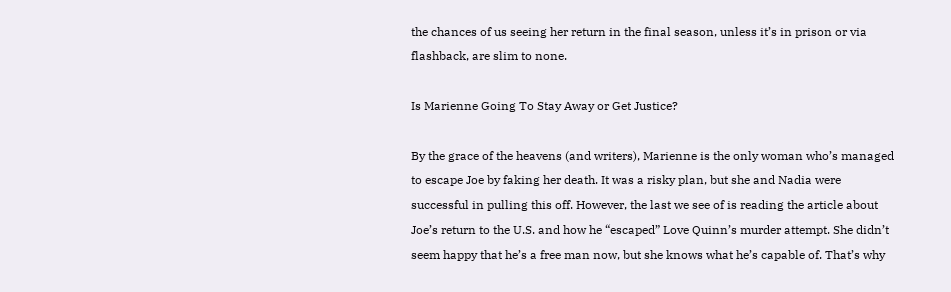the chances of us seeing her return in the final season, unless it’s in prison or via flashback, are slim to none.

Is Marienne Going To Stay Away or Get Justice?

By the grace of the heavens (and writers), Marienne is the only woman who’s managed to escape Joe by faking her death. It was a risky plan, but she and Nadia were successful in pulling this off. However, the last we see of is reading the article about Joe’s return to the U.S. and how he “escaped” Love Quinn’s murder attempt. She didn’t seem happy that he’s a free man now, but she knows what he’s capable of. That’s why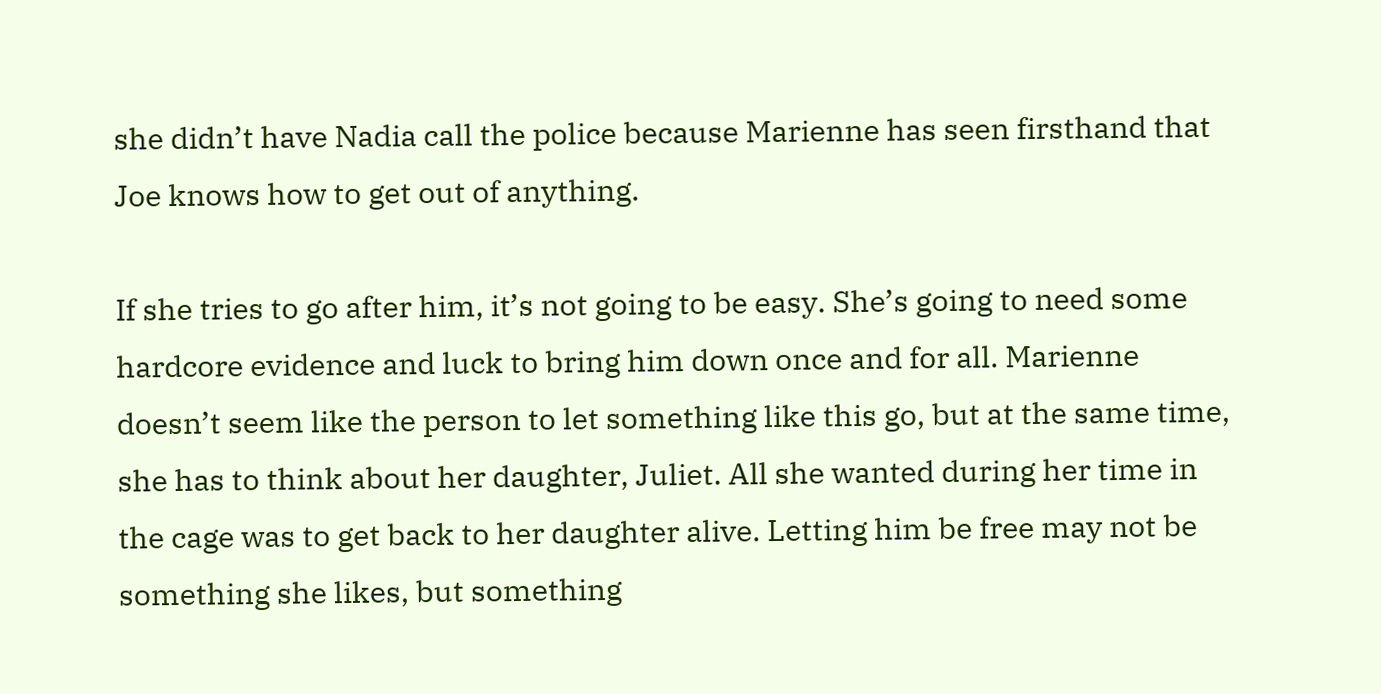she didn’t have Nadia call the police because Marienne has seen firsthand that Joe knows how to get out of anything.

If she tries to go after him, it’s not going to be easy. She’s going to need some hardcore evidence and luck to bring him down once and for all. Marienne doesn’t seem like the person to let something like this go, but at the same time, she has to think about her daughter, Juliet. All she wanted during her time in the cage was to get back to her daughter alive. Letting him be free may not be something she likes, but something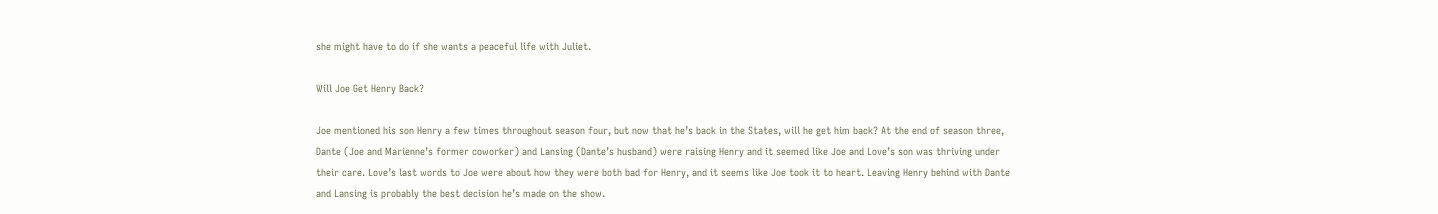she might have to do if she wants a peaceful life with Juliet.

Will Joe Get Henry Back?

Joe mentioned his son Henry a few times throughout season four, but now that he’s back in the States, will he get him back? At the end of season three, Dante (Joe and Marienne’s former coworker) and Lansing (Dante’s husband) were raising Henry and it seemed like Joe and Love’s son was thriving under their care. Love’s last words to Joe were about how they were both bad for Henry, and it seems like Joe took it to heart. Leaving Henry behind with Dante and Lansing is probably the best decision he’s made on the show.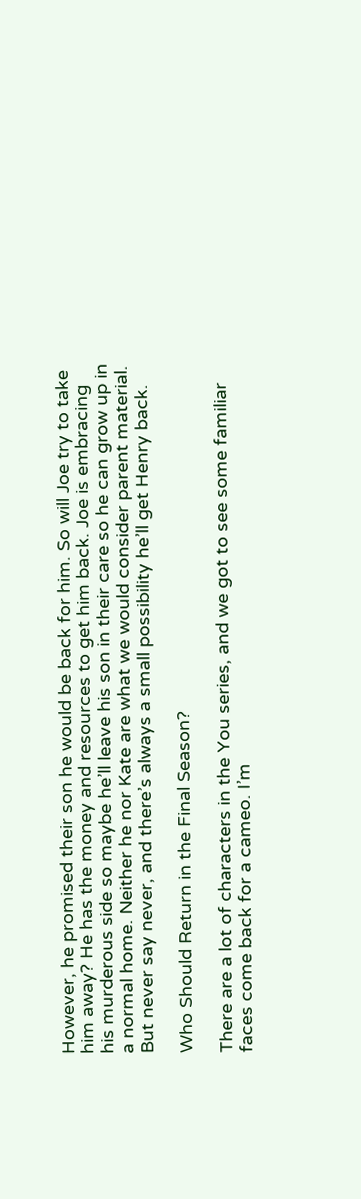However, he promised their son he would be back for him. So will Joe try to take him away? He has the money and resources to get him back. Joe is embracing his murderous side so maybe he’ll leave his son in their care so he can grow up in a normal home. Neither he nor Kate are what we would consider parent material. But never say never, and there’s always a small possibility he’ll get Henry back.

Who Should Return in the Final Season?

There are a lot of characters in the You series, and we got to see some familiar faces come back for a cameo. I’m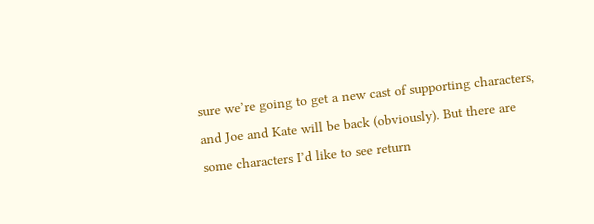sure we’re going to get a new cast of supporting characters, and Joe and Kate will be back (obviously). But there are some characters I’d like to see return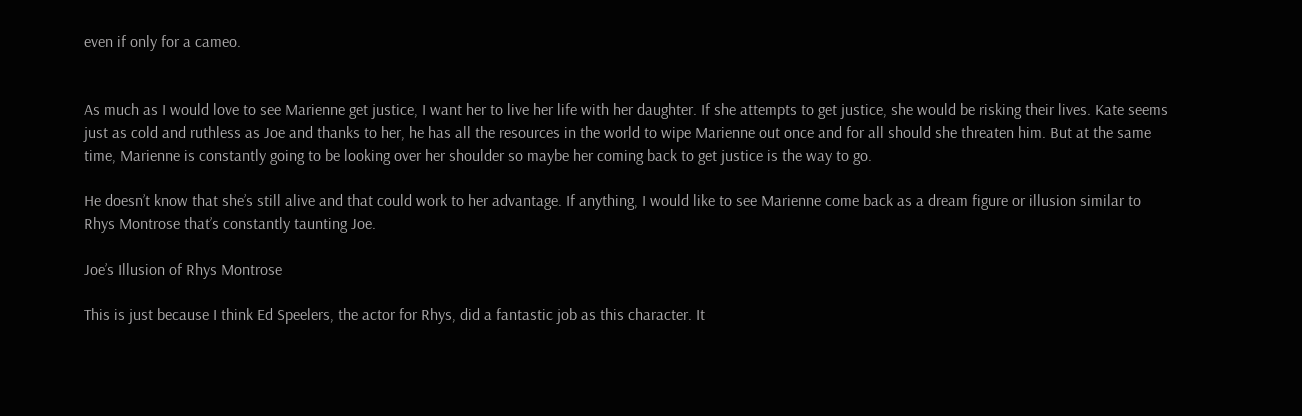even if only for a cameo.


As much as I would love to see Marienne get justice, I want her to live her life with her daughter. If she attempts to get justice, she would be risking their lives. Kate seems just as cold and ruthless as Joe and thanks to her, he has all the resources in the world to wipe Marienne out once and for all should she threaten him. But at the same time, Marienne is constantly going to be looking over her shoulder so maybe her coming back to get justice is the way to go.

He doesn’t know that she’s still alive and that could work to her advantage. If anything, I would like to see Marienne come back as a dream figure or illusion similar to Rhys Montrose that’s constantly taunting Joe.

Joe’s Illusion of Rhys Montrose

This is just because I think Ed Speelers, the actor for Rhys, did a fantastic job as this character. It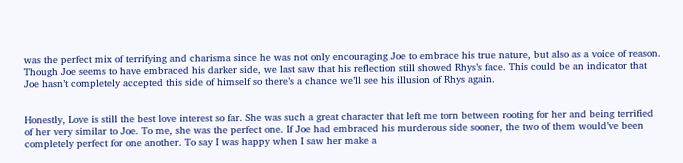was the perfect mix of terrifying and charisma since he was not only encouraging Joe to embrace his true nature, but also as a voice of reason. Though Joe seems to have embraced his darker side, we last saw that his reflection still showed Rhys’s face. This could be an indicator that Joe hasn’t completely accepted this side of himself so there’s a chance we’ll see his illusion of Rhys again.


Honestly, Love is still the best love interest so far. She was such a great character that left me torn between rooting for her and being terrified of her very similar to Joe. To me, she was the perfect one. If Joe had embraced his murderous side sooner, the two of them would’ve been completely perfect for one another. To say I was happy when I saw her make a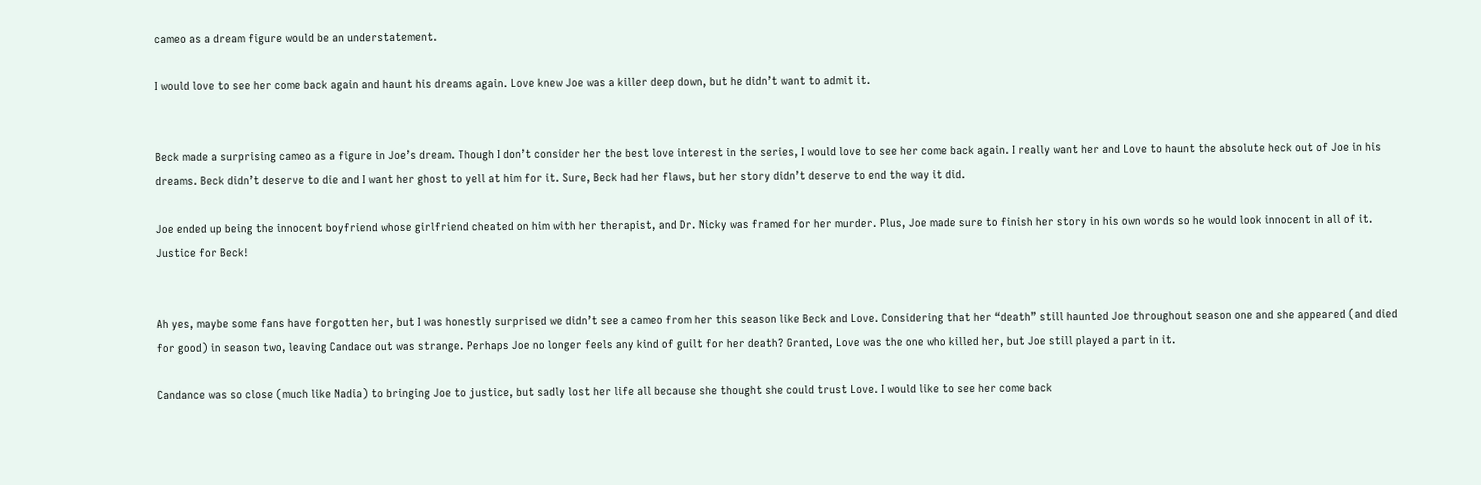cameo as a dream figure would be an understatement.

I would love to see her come back again and haunt his dreams again. Love knew Joe was a killer deep down, but he didn’t want to admit it.


Beck made a surprising cameo as a figure in Joe’s dream. Though I don’t consider her the best love interest in the series, I would love to see her come back again. I really want her and Love to haunt the absolute heck out of Joe in his dreams. Beck didn’t deserve to die and I want her ghost to yell at him for it. Sure, Beck had her flaws, but her story didn’t deserve to end the way it did.

Joe ended up being the innocent boyfriend whose girlfriend cheated on him with her therapist, and Dr. Nicky was framed for her murder. Plus, Joe made sure to finish her story in his own words so he would look innocent in all of it. Justice for Beck!


Ah yes, maybe some fans have forgotten her, but I was honestly surprised we didn’t see a cameo from her this season like Beck and Love. Considering that her “death” still haunted Joe throughout season one and she appeared (and died for good) in season two, leaving Candace out was strange. Perhaps Joe no longer feels any kind of guilt for her death? Granted, Love was the one who killed her, but Joe still played a part in it.

Candance was so close (much like Nadia) to bringing Joe to justice, but sadly lost her life all because she thought she could trust Love. I would like to see her come back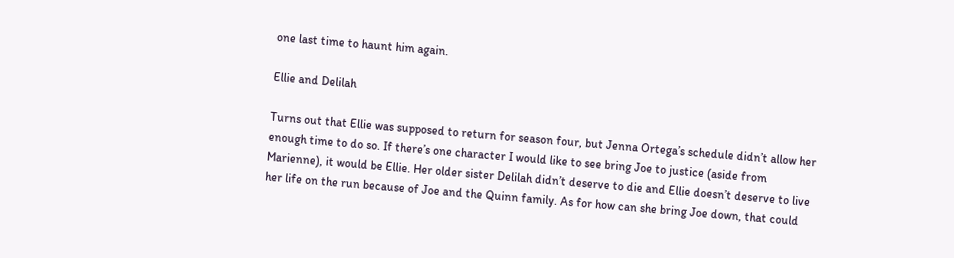one last time to haunt him again.

Ellie and Delilah

Turns out that Ellie was supposed to return for season four, but Jenna Ortega’s schedule didn’t allow her enough time to do so. If there’s one character I would like to see bring Joe to justice (aside from Marienne), it would be Ellie. Her older sister Delilah didn’t deserve to die and Ellie doesn’t deserve to live her life on the run because of Joe and the Quinn family. As for how can she bring Joe down, that could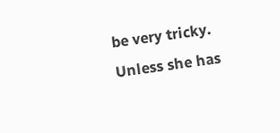be very tricky. Unless she has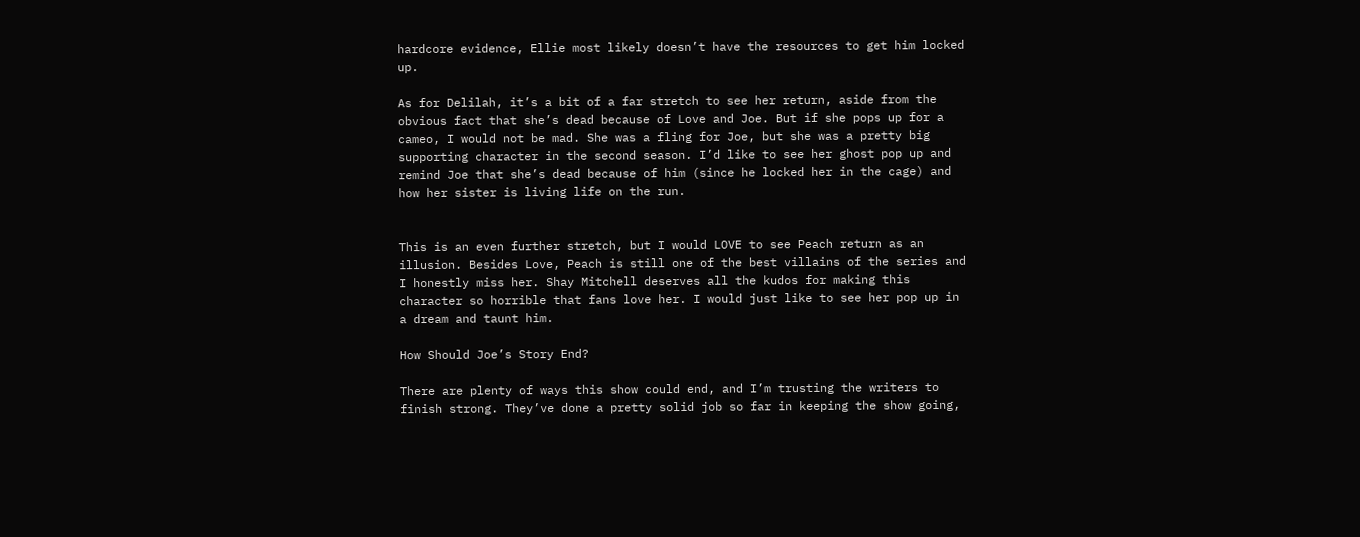hardcore evidence, Ellie most likely doesn’t have the resources to get him locked up.

As for Delilah, it’s a bit of a far stretch to see her return, aside from the obvious fact that she’s dead because of Love and Joe. But if she pops up for a cameo, I would not be mad. She was a fling for Joe, but she was a pretty big supporting character in the second season. I’d like to see her ghost pop up and remind Joe that she’s dead because of him (since he locked her in the cage) and how her sister is living life on the run.


This is an even further stretch, but I would LOVE to see Peach return as an illusion. Besides Love, Peach is still one of the best villains of the series and I honestly miss her. Shay Mitchell deserves all the kudos for making this character so horrible that fans love her. I would just like to see her pop up in a dream and taunt him.

How Should Joe’s Story End?

There are plenty of ways this show could end, and I’m trusting the writers to finish strong. They’ve done a pretty solid job so far in keeping the show going,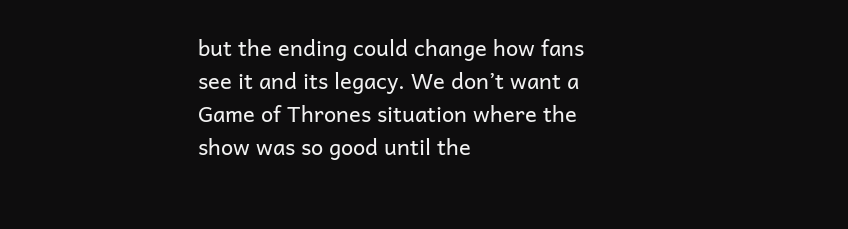but the ending could change how fans see it and its legacy. We don’t want a Game of Thrones situation where the show was so good until the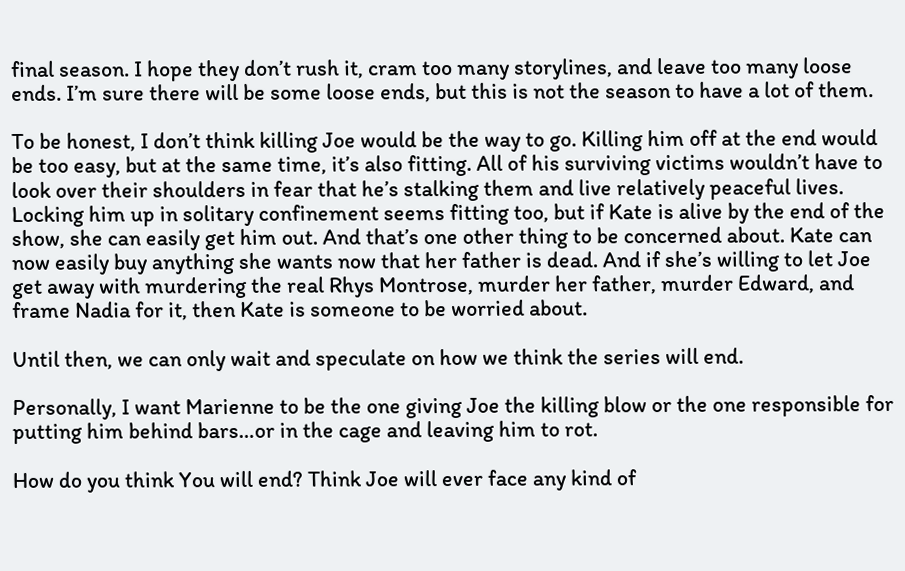final season. I hope they don’t rush it, cram too many storylines, and leave too many loose ends. I’m sure there will be some loose ends, but this is not the season to have a lot of them.

To be honest, I don’t think killing Joe would be the way to go. Killing him off at the end would be too easy, but at the same time, it’s also fitting. All of his surviving victims wouldn’t have to look over their shoulders in fear that he’s stalking them and live relatively peaceful lives. Locking him up in solitary confinement seems fitting too, but if Kate is alive by the end of the show, she can easily get him out. And that’s one other thing to be concerned about. Kate can now easily buy anything she wants now that her father is dead. And if she’s willing to let Joe get away with murdering the real Rhys Montrose, murder her father, murder Edward, and frame Nadia for it, then Kate is someone to be worried about.

Until then, we can only wait and speculate on how we think the series will end.

Personally, I want Marienne to be the one giving Joe the killing blow or the one responsible for putting him behind bars…or in the cage and leaving him to rot.

How do you think You will end? Think Joe will ever face any kind of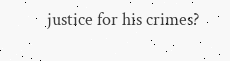justice for his crimes?